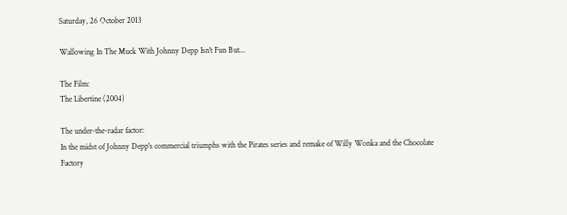Saturday, 26 October 2013

Wallowing In The Muck With Johnny Depp Isn't Fun But...

The Film:
The Libertine (2004)

The under-the-radar factor:
In the midst of Johnny Depp's commercial triumphs with the Pirates series and remake of Willy Wonka and the Chocolate Factory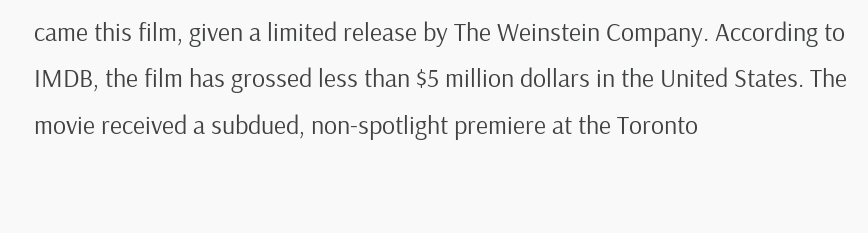came this film, given a limited release by The Weinstein Company. According to IMDB, the film has grossed less than $5 million dollars in the United States. The movie received a subdued, non-spotlight premiere at the Toronto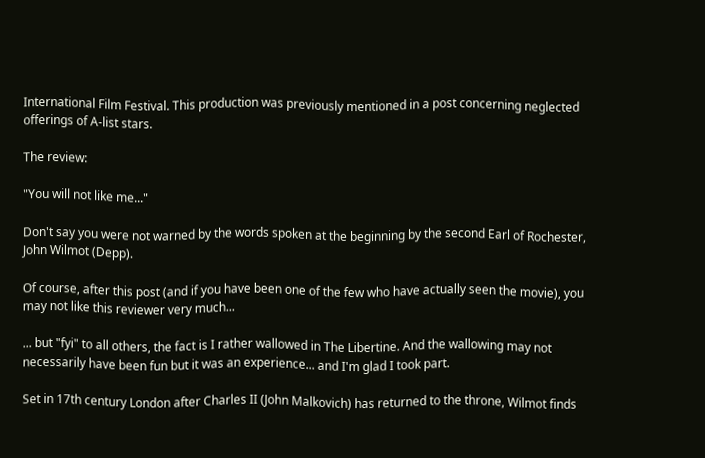International Film Festival. This production was previously mentioned in a post concerning neglected offerings of A-list stars.

The review:

"You will not like me..."

Don't say you were not warned by the words spoken at the beginning by the second Earl of Rochester, John Wilmot (Depp).

Of course, after this post (and if you have been one of the few who have actually seen the movie), you may not like this reviewer very much...

... but "fyi" to all others, the fact is I rather wallowed in The Libertine. And the wallowing may not necessarily have been fun but it was an experience... and I'm glad I took part.

Set in 17th century London after Charles II (John Malkovich) has returned to the throne, Wilmot finds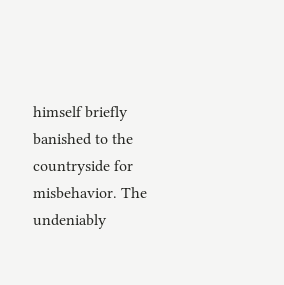himself briefly banished to the countryside for misbehavior. The undeniably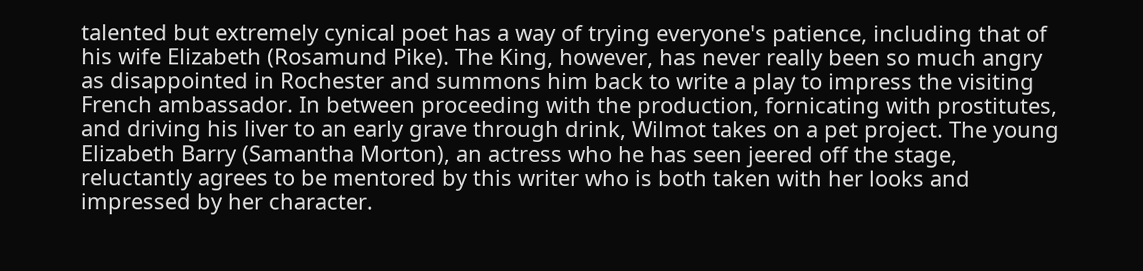talented but extremely cynical poet has a way of trying everyone's patience, including that of his wife Elizabeth (Rosamund Pike). The King, however, has never really been so much angry as disappointed in Rochester and summons him back to write a play to impress the visiting French ambassador. In between proceeding with the production, fornicating with prostitutes, and driving his liver to an early grave through drink, Wilmot takes on a pet project. The young Elizabeth Barry (Samantha Morton), an actress who he has seen jeered off the stage, reluctantly agrees to be mentored by this writer who is both taken with her looks and impressed by her character.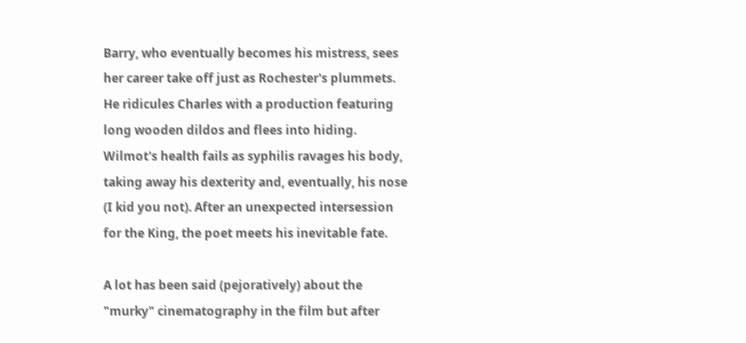Barry, who eventually becomes his mistress, sees her career take off just as Rochester's plummets. He ridicules Charles with a production featuring long wooden dildos and flees into hiding. Wilmot's health fails as syphilis ravages his body, taking away his dexterity and, eventually, his nose (I kid you not). After an unexpected intersession for the King, the poet meets his inevitable fate.

A lot has been said (pejoratively) about the "murky" cinematography in the film but after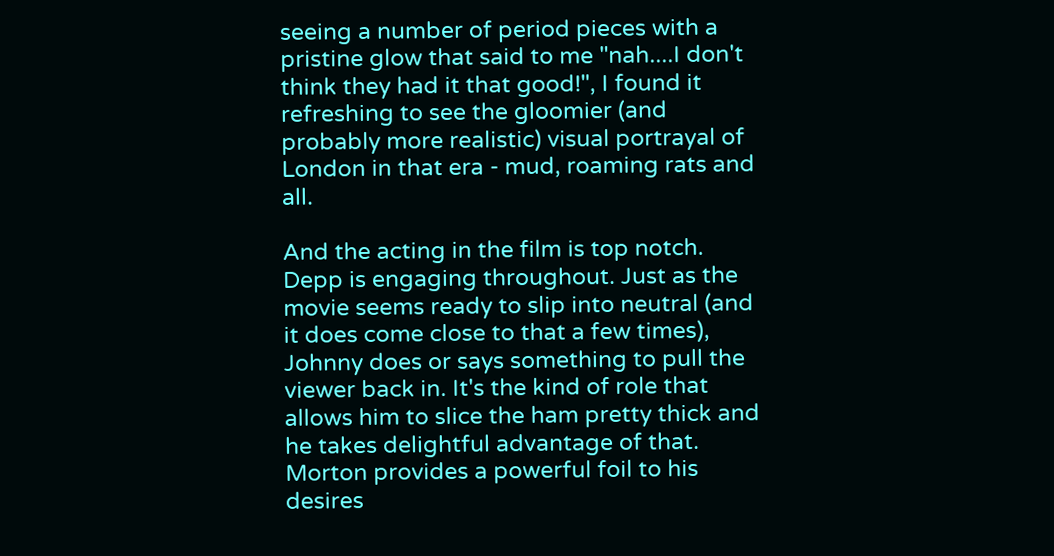seeing a number of period pieces with a pristine glow that said to me "nah....I don't think they had it that good!", I found it refreshing to see the gloomier (and probably more realistic) visual portrayal of London in that era - mud, roaming rats and all.

And the acting in the film is top notch. Depp is engaging throughout. Just as the movie seems ready to slip into neutral (and it does come close to that a few times), Johnny does or says something to pull the viewer back in. It's the kind of role that allows him to slice the ham pretty thick and he takes delightful advantage of that. Morton provides a powerful foil to his desires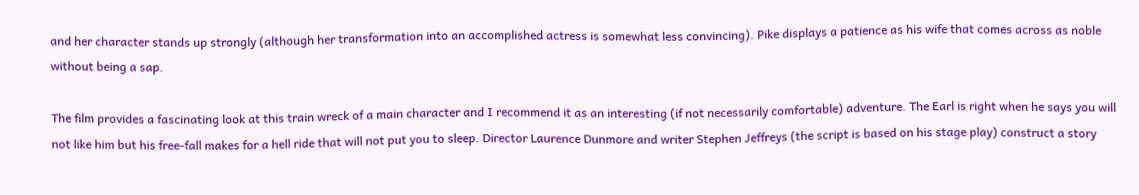and her character stands up strongly (although her transformation into an accomplished actress is somewhat less convincing). Pike displays a patience as his wife that comes across as noble without being a sap.

The film provides a fascinating look at this train wreck of a main character and I recommend it as an interesting (if not necessarily comfortable) adventure. The Earl is right when he says you will not like him but his free-fall makes for a hell ride that will not put you to sleep. Director Laurence Dunmore and writer Stephen Jeffreys (the script is based on his stage play) construct a story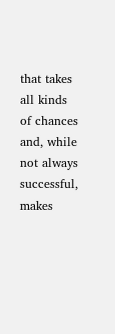that takes all kinds of chances and, while not always successful, makes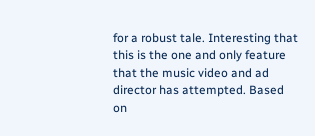for a robust tale. Interesting that this is the one and only feature that the music video and ad director has attempted. Based on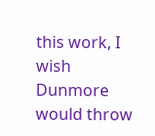this work, I wish Dunmore would throw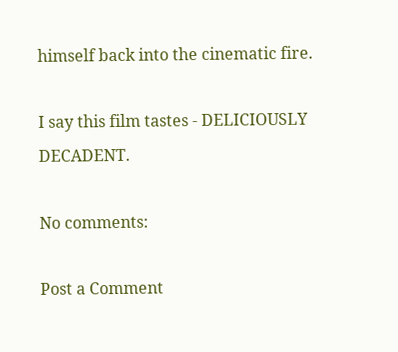himself back into the cinematic fire.

I say this film tastes - DELICIOUSLY DECADENT.

No comments:

Post a Comment